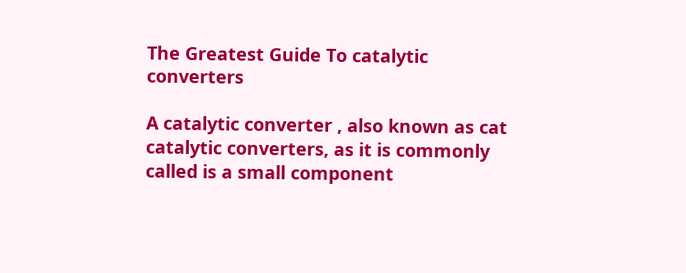The Greatest Guide To catalytic converters

A catalytic converter , also known as cat catalytic converters, as it is commonly called is a small component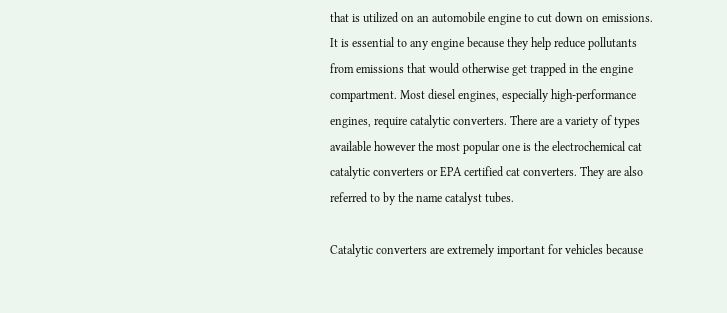that is utilized on an automobile engine to cut down on emissions. It is essential to any engine because they help reduce pollutants from emissions that would otherwise get trapped in the engine compartment. Most diesel engines, especially high-performance engines, require catalytic converters. There are a variety of types available however the most popular one is the electrochemical cat catalytic converters or EPA certified cat converters. They are also referred to by the name catalyst tubes.

Catalytic converters are extremely important for vehicles because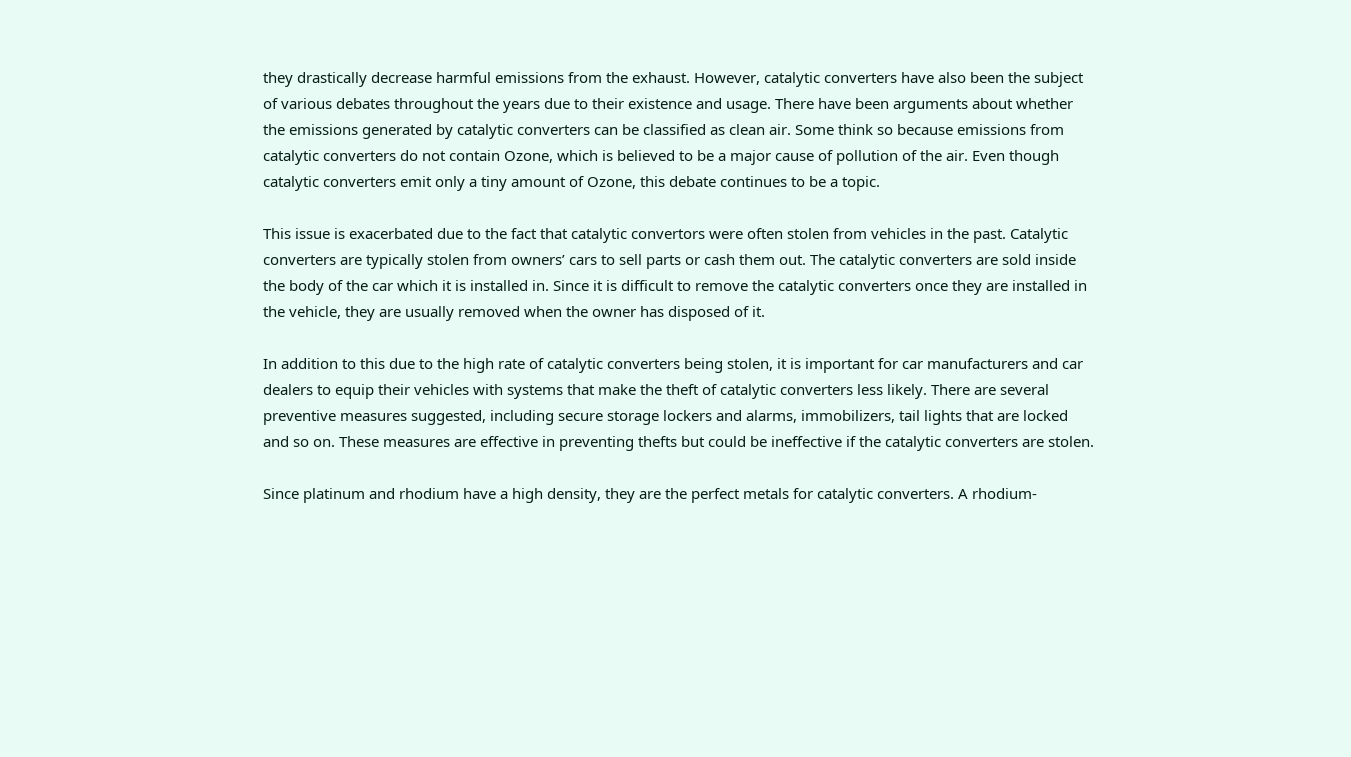they drastically decrease harmful emissions from the exhaust. However, catalytic converters have also been the subject of various debates throughout the years due to their existence and usage. There have been arguments about whether the emissions generated by catalytic converters can be classified as clean air. Some think so because emissions from catalytic converters do not contain Ozone, which is believed to be a major cause of pollution of the air. Even though catalytic converters emit only a tiny amount of Ozone, this debate continues to be a topic.

This issue is exacerbated due to the fact that catalytic convertors were often stolen from vehicles in the past. Catalytic converters are typically stolen from owners’ cars to sell parts or cash them out. The catalytic converters are sold inside the body of the car which it is installed in. Since it is difficult to remove the catalytic converters once they are installed in the vehicle, they are usually removed when the owner has disposed of it.

In addition to this due to the high rate of catalytic converters being stolen, it is important for car manufacturers and car dealers to equip their vehicles with systems that make the theft of catalytic converters less likely. There are several preventive measures suggested, including secure storage lockers and alarms, immobilizers, tail lights that are locked and so on. These measures are effective in preventing thefts but could be ineffective if the catalytic converters are stolen.

Since platinum and rhodium have a high density, they are the perfect metals for catalytic converters. A rhodium-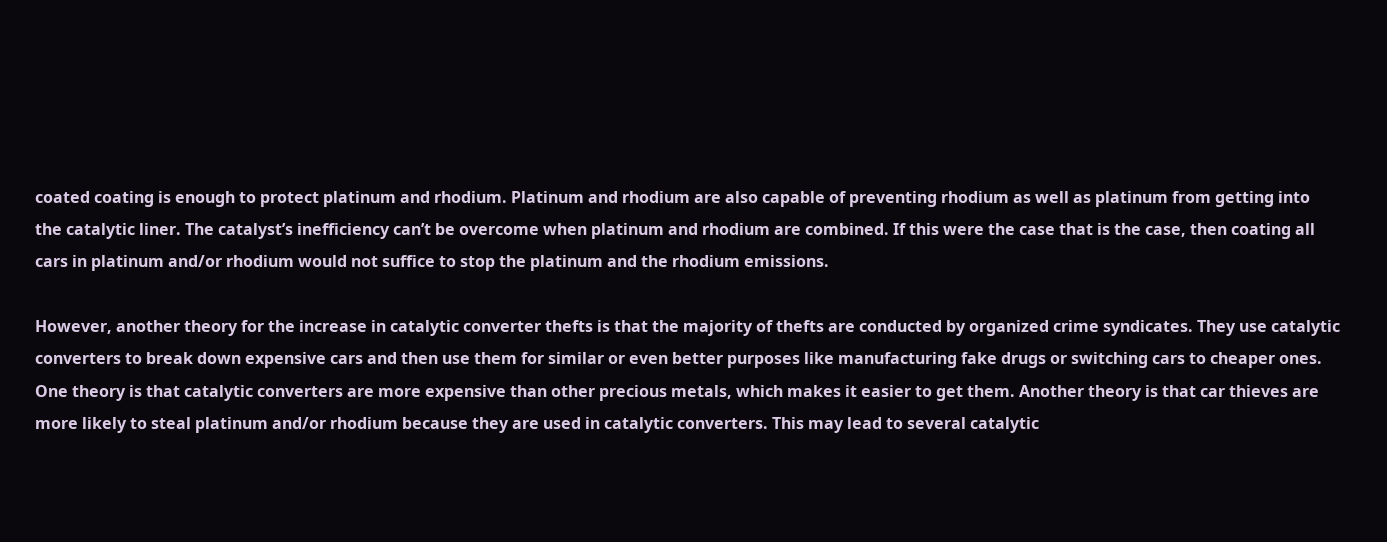coated coating is enough to protect platinum and rhodium. Platinum and rhodium are also capable of preventing rhodium as well as platinum from getting into the catalytic liner. The catalyst’s inefficiency can’t be overcome when platinum and rhodium are combined. If this were the case that is the case, then coating all cars in platinum and/or rhodium would not suffice to stop the platinum and the rhodium emissions.

However, another theory for the increase in catalytic converter thefts is that the majority of thefts are conducted by organized crime syndicates. They use catalytic converters to break down expensive cars and then use them for similar or even better purposes like manufacturing fake drugs or switching cars to cheaper ones. One theory is that catalytic converters are more expensive than other precious metals, which makes it easier to get them. Another theory is that car thieves are more likely to steal platinum and/or rhodium because they are used in catalytic converters. This may lead to several catalytic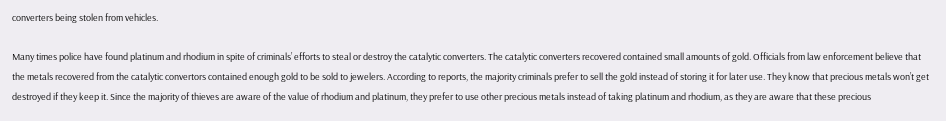converters being stolen from vehicles.

Many times police have found platinum and rhodium in spite of criminals’ efforts to steal or destroy the catalytic converters. The catalytic converters recovered contained small amounts of gold. Officials from law enforcement believe that the metals recovered from the catalytic convertors contained enough gold to be sold to jewelers. According to reports, the majority criminals prefer to sell the gold instead of storing it for later use. They know that precious metals won’t get destroyed if they keep it. Since the majority of thieves are aware of the value of rhodium and platinum, they prefer to use other precious metals instead of taking platinum and rhodium, as they are aware that these precious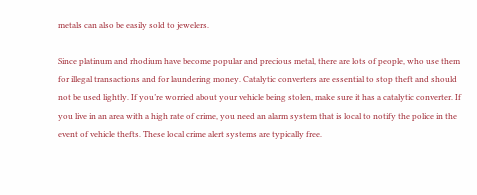metals can also be easily sold to jewelers.

Since platinum and rhodium have become popular and precious metal, there are lots of people, who use them for illegal transactions and for laundering money. Catalytic converters are essential to stop theft and should not be used lightly. If you’re worried about your vehicle being stolen, make sure it has a catalytic converter. If you live in an area with a high rate of crime, you need an alarm system that is local to notify the police in the event of vehicle thefts. These local crime alert systems are typically free.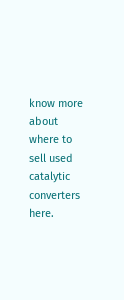know more about where to sell used catalytic converters here.